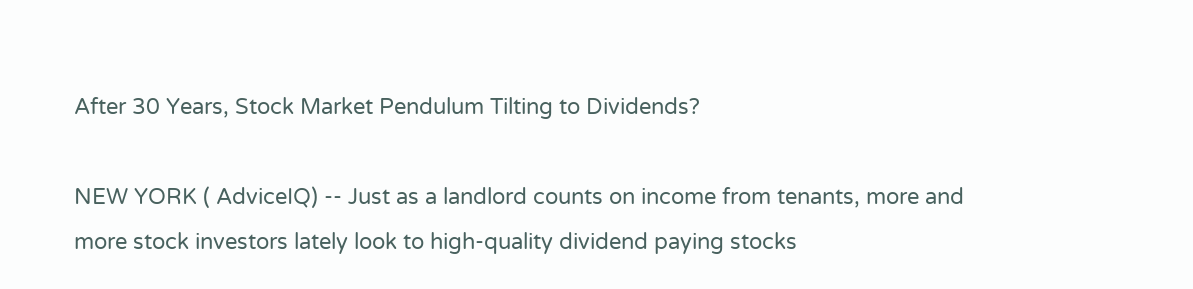After 30 Years, Stock Market Pendulum Tilting to Dividends?

NEW YORK ( AdviceIQ) -- Just as a landlord counts on income from tenants, more and more stock investors lately look to high-quality dividend paying stocks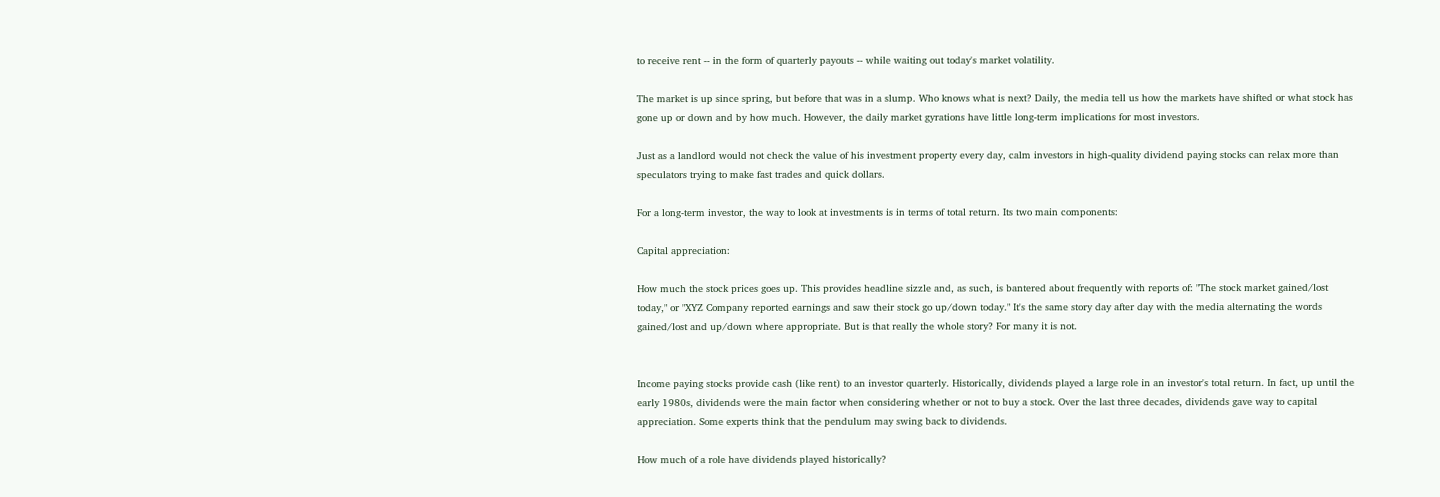to receive rent -- in the form of quarterly payouts -- while waiting out today's market volatility.

The market is up since spring, but before that was in a slump. Who knows what is next? Daily, the media tell us how the markets have shifted or what stock has gone up or down and by how much. However, the daily market gyrations have little long-term implications for most investors.

Just as a landlord would not check the value of his investment property every day, calm investors in high-quality dividend paying stocks can relax more than speculators trying to make fast trades and quick dollars.

For a long-term investor, the way to look at investments is in terms of total return. Its two main components:

Capital appreciation:

How much the stock prices goes up. This provides headline sizzle and, as such, is bantered about frequently with reports of: "The stock market gained/lost today," or "XYZ Company reported earnings and saw their stock go up/down today." It's the same story day after day with the media alternating the words gained/lost and up/down where appropriate. But is that really the whole story? For many it is not.


Income paying stocks provide cash (like rent) to an investor quarterly. Historically, dividends played a large role in an investor's total return. In fact, up until the early 1980s, dividends were the main factor when considering whether or not to buy a stock. Over the last three decades, dividends gave way to capital appreciation. Some experts think that the pendulum may swing back to dividends.

How much of a role have dividends played historically?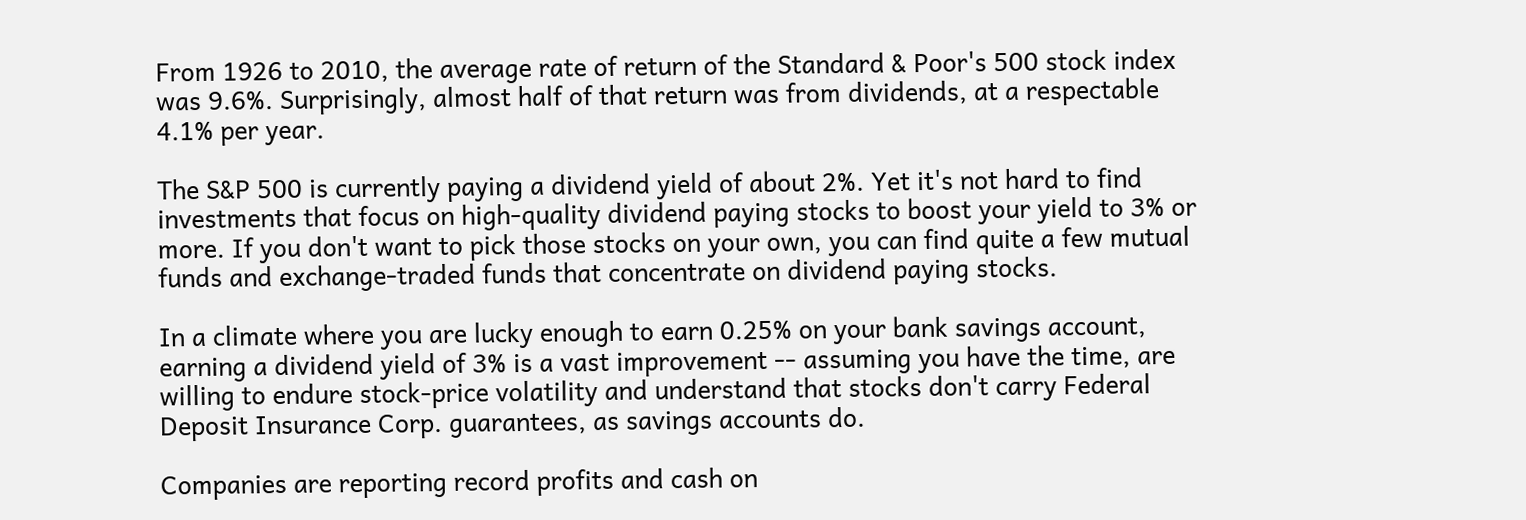From 1926 to 2010, the average rate of return of the Standard & Poor's 500 stock index was 9.6%. Surprisingly, almost half of that return was from dividends, at a respectable 4.1% per year.

The S&P 500 is currently paying a dividend yield of about 2%. Yet it's not hard to find investments that focus on high-quality dividend paying stocks to boost your yield to 3% or more. If you don't want to pick those stocks on your own, you can find quite a few mutual funds and exchange-traded funds that concentrate on dividend paying stocks.

In a climate where you are lucky enough to earn 0.25% on your bank savings account, earning a dividend yield of 3% is a vast improvement -- assuming you have the time, are willing to endure stock-price volatility and understand that stocks don't carry Federal Deposit Insurance Corp. guarantees, as savings accounts do.

Companies are reporting record profits and cash on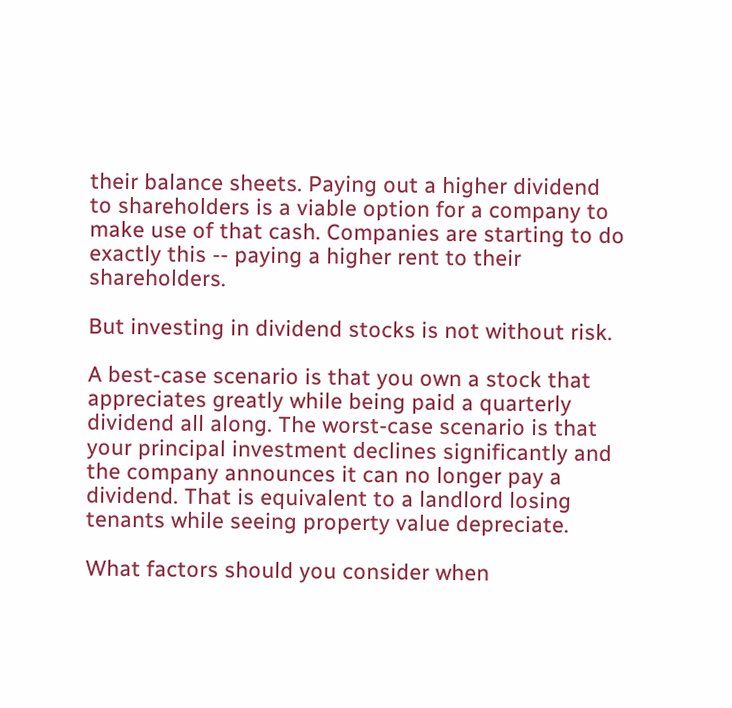their balance sheets. Paying out a higher dividend to shareholders is a viable option for a company to make use of that cash. Companies are starting to do exactly this -- paying a higher rent to their shareholders.

But investing in dividend stocks is not without risk.

A best-case scenario is that you own a stock that appreciates greatly while being paid a quarterly dividend all along. The worst-case scenario is that your principal investment declines significantly and the company announces it can no longer pay a dividend. That is equivalent to a landlord losing tenants while seeing property value depreciate.

What factors should you consider when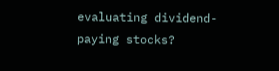evaluating dividend-paying stocks?